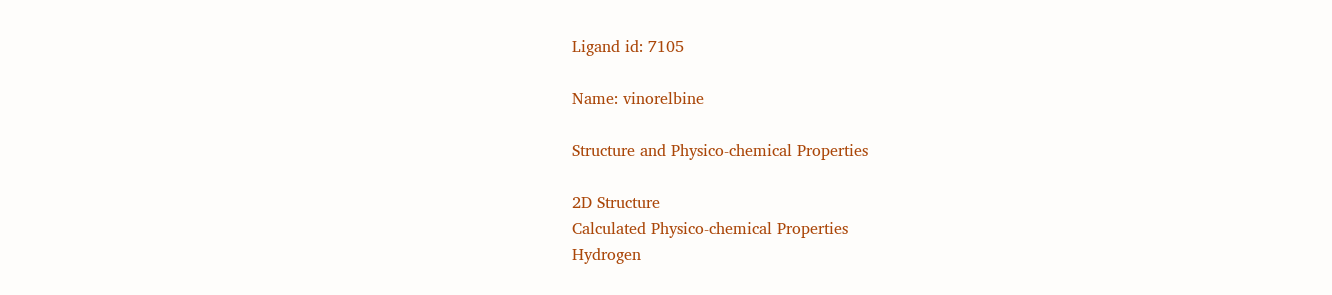Ligand id: 7105

Name: vinorelbine

Structure and Physico-chemical Properties

2D Structure
Calculated Physico-chemical Properties
Hydrogen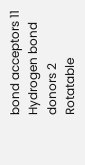bond acceptors 11
Hydrogen bond donors 2
Rotatable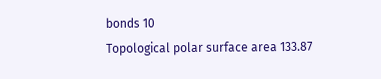bonds 10
Topological polar surface area 133.87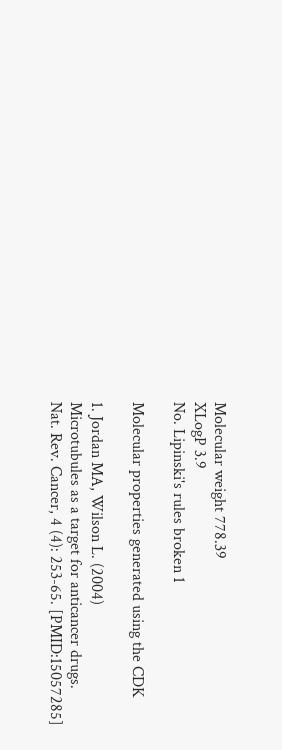Molecular weight 778.39
XLogP 3.9
No. Lipinski's rules broken 1

Molecular properties generated using the CDK

1. Jordan MA, Wilson L. (2004)
Microtubules as a target for anticancer drugs.
Nat. Rev. Cancer, 4 (4): 253-65. [PMID:15057285]